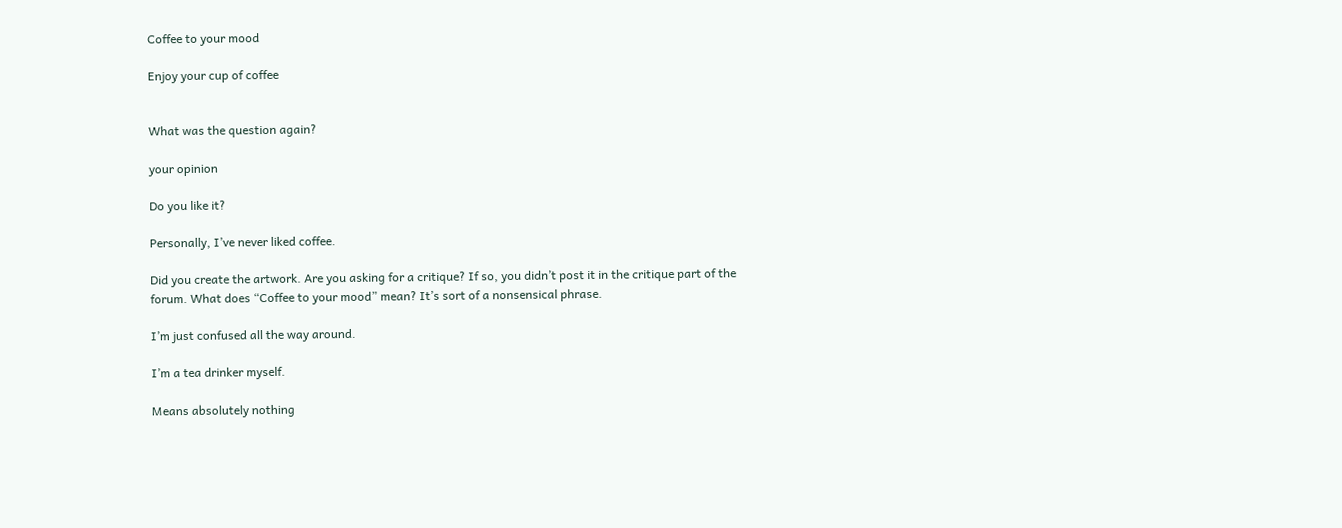Coffee to your mood

Enjoy your cup of coffee


What was the question again?

your opinion

Do you like it?

Personally, I’ve never liked coffee.

Did you create the artwork. Are you asking for a critique? If so, you didn’t post it in the critique part of the forum. What does “Coffee to your mood” mean? It’s sort of a nonsensical phrase.

I’m just confused all the way around.

I’m a tea drinker myself.

Means absolutely nothing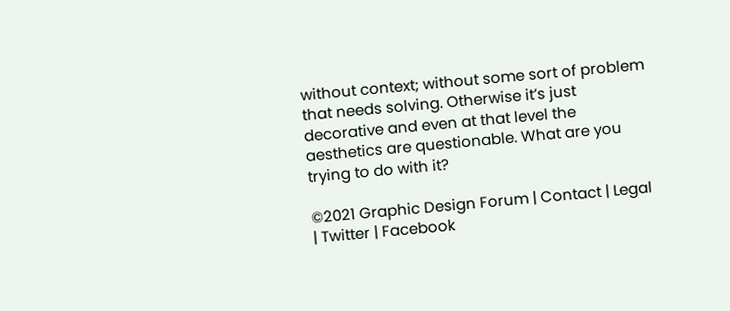without context; without some sort of problem that needs solving. Otherwise it’s just decorative and even at that level the aesthetics are questionable. What are you trying to do with it?

©2021 Graphic Design Forum | Contact | Legal | Twitter | Facebook